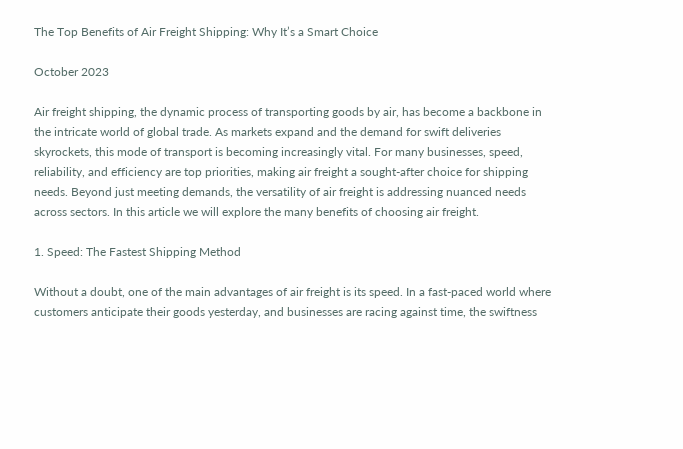The Top Benefits of Air Freight Shipping: Why It’s a Smart Choice

October 2023

Air freight shipping, the dynamic process of transporting goods by air, has become a backbone in the intricate world of global trade. As markets expand and the demand for swift deliveries skyrockets, this mode of transport is becoming increasingly vital. For many businesses, speed, reliability, and efficiency are top priorities, making air freight a sought-after choice for shipping needs. Beyond just meeting demands, the versatility of air freight is addressing nuanced needs across sectors. In this article we will explore the many benefits of choosing air freight.

1. Speed: The Fastest Shipping Method

Without a doubt, one of the main advantages of air freight is its speed. In a fast-paced world where customers anticipate their goods yesterday, and businesses are racing against time, the swiftness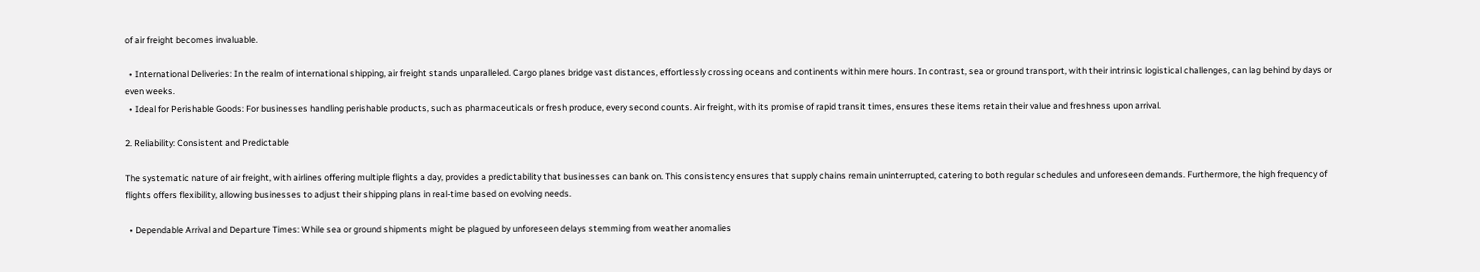of air freight becomes invaluable.

  • International Deliveries: In the realm of international shipping, air freight stands unparalleled. Cargo planes bridge vast distances, effortlessly crossing oceans and continents within mere hours. In contrast, sea or ground transport, with their intrinsic logistical challenges, can lag behind by days or even weeks.
  • Ideal for Perishable Goods: For businesses handling perishable products, such as pharmaceuticals or fresh produce, every second counts. Air freight, with its promise of rapid transit times, ensures these items retain their value and freshness upon arrival.

2. Reliability: Consistent and Predictable

The systematic nature of air freight, with airlines offering multiple flights a day, provides a predictability that businesses can bank on. This consistency ensures that supply chains remain uninterrupted, catering to both regular schedules and unforeseen demands. Furthermore, the high frequency of flights offers flexibility, allowing businesses to adjust their shipping plans in real-time based on evolving needs.

  • Dependable Arrival and Departure Times: While sea or ground shipments might be plagued by unforeseen delays stemming from weather anomalies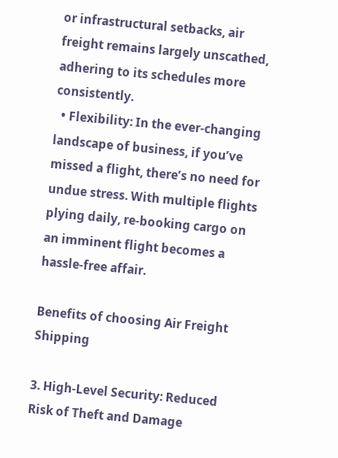or infrastructural setbacks, air freight remains largely unscathed, adhering to its schedules more consistently.
  • Flexibility: In the ever-changing landscape of business, if you’ve missed a flight, there’s no need for undue stress. With multiple flights plying daily, re-booking cargo on an imminent flight becomes a hassle-free affair.

Benefits of choosing Air Freight Shipping

3. High-Level Security: Reduced Risk of Theft and Damage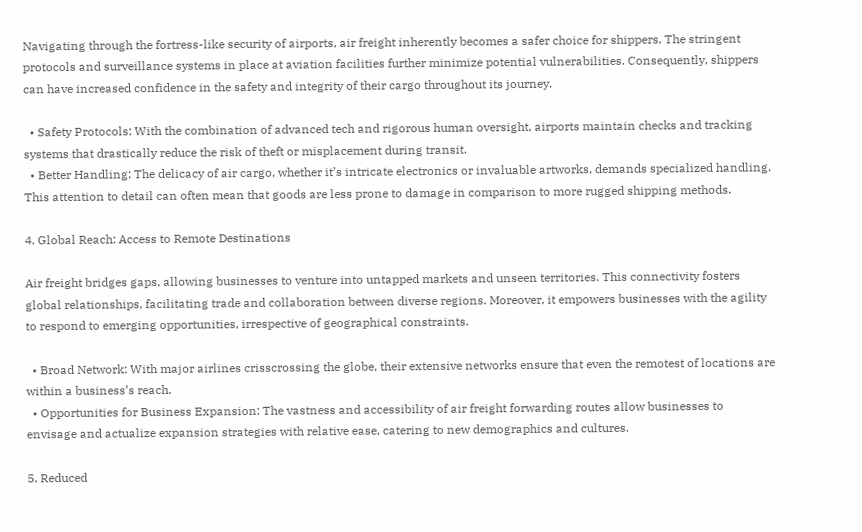Navigating through the fortress-like security of airports, air freight inherently becomes a safer choice for shippers. The stringent protocols and surveillance systems in place at aviation facilities further minimize potential vulnerabilities. Consequently, shippers can have increased confidence in the safety and integrity of their cargo throughout its journey.

  • Safety Protocols: With the combination of advanced tech and rigorous human oversight, airports maintain checks and tracking systems that drastically reduce the risk of theft or misplacement during transit.
  • Better Handling: The delicacy of air cargo, whether it’s intricate electronics or invaluable artworks, demands specialized handling. This attention to detail can often mean that goods are less prone to damage in comparison to more rugged shipping methods.

4. Global Reach: Access to Remote Destinations

Air freight bridges gaps, allowing businesses to venture into untapped markets and unseen territories. This connectivity fosters global relationships, facilitating trade and collaboration between diverse regions. Moreover, it empowers businesses with the agility to respond to emerging opportunities, irrespective of geographical constraints.

  • Broad Network: With major airlines crisscrossing the globe, their extensive networks ensure that even the remotest of locations are within a business’s reach.
  • Opportunities for Business Expansion: The vastness and accessibility of air freight forwarding routes allow businesses to envisage and actualize expansion strategies with relative ease, catering to new demographics and cultures.

5. Reduced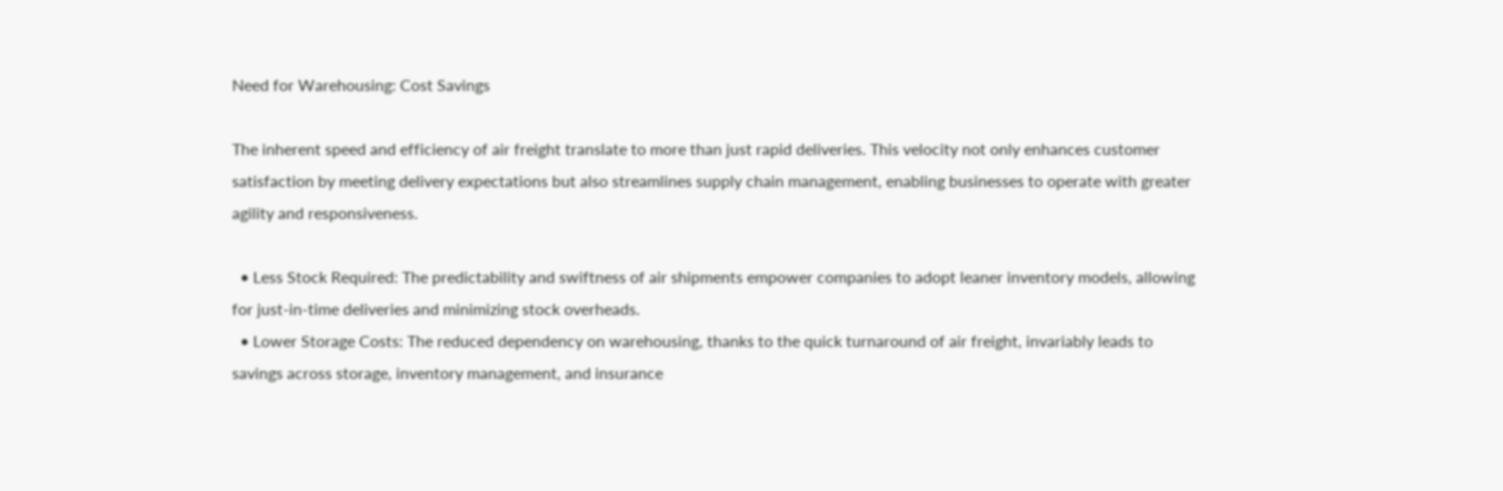Need for Warehousing: Cost Savings

The inherent speed and efficiency of air freight translate to more than just rapid deliveries. This velocity not only enhances customer satisfaction by meeting delivery expectations but also streamlines supply chain management, enabling businesses to operate with greater agility and responsiveness.

  • Less Stock Required: The predictability and swiftness of air shipments empower companies to adopt leaner inventory models, allowing for just-in-time deliveries and minimizing stock overheads.
  • Lower Storage Costs: The reduced dependency on warehousing, thanks to the quick turnaround of air freight, invariably leads to savings across storage, inventory management, and insurance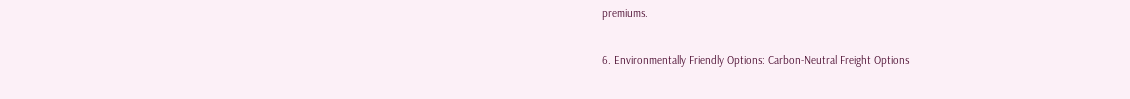premiums.

6. Environmentally Friendly Options: Carbon-Neutral Freight Options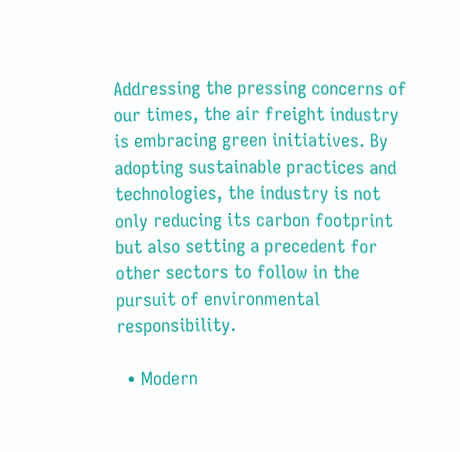Addressing the pressing concerns of our times, the air freight industry is embracing green initiatives. By adopting sustainable practices and technologies, the industry is not only reducing its carbon footprint but also setting a precedent for other sectors to follow in the pursuit of environmental responsibility.

  • Modern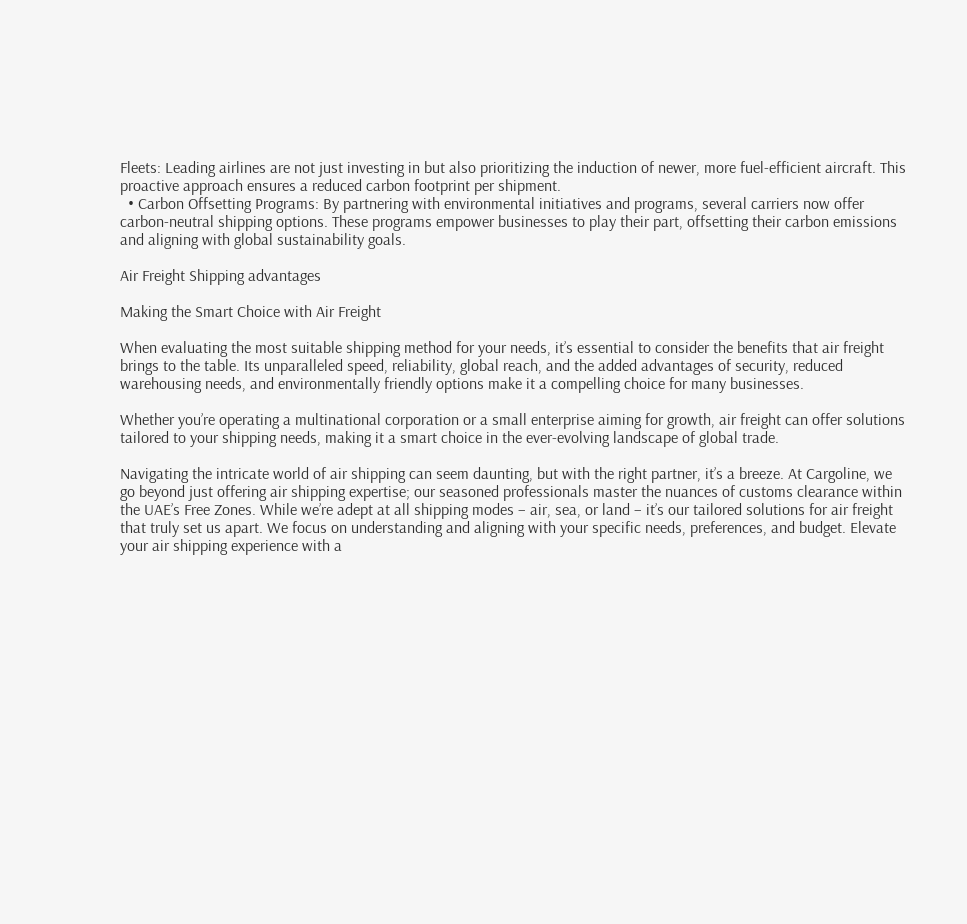Fleets: Leading airlines are not just investing in but also prioritizing the induction of newer, more fuel-efficient aircraft. This proactive approach ensures a reduced carbon footprint per shipment.
  • Carbon Offsetting Programs: By partnering with environmental initiatives and programs, several carriers now offer carbon-neutral shipping options. These programs empower businesses to play their part, offsetting their carbon emissions and aligning with global sustainability goals.

Air Freight Shipping advantages

Making the Smart Choice with Air Freight

When evaluating the most suitable shipping method for your needs, it’s essential to consider the benefits that air freight brings to the table. Its unparalleled speed, reliability, global reach, and the added advantages of security, reduced warehousing needs, and environmentally friendly options make it a compelling choice for many businesses.

Whether you’re operating a multinational corporation or a small enterprise aiming for growth, air freight can offer solutions tailored to your shipping needs, making it a smart choice in the ever-evolving landscape of global trade.

Navigating the intricate world of air shipping can seem daunting, but with the right partner, it’s a breeze. At Cargoline, we go beyond just offering air shipping expertise; our seasoned professionals master the nuances of customs clearance within the UAE’s Free Zones. While we’re adept at all shipping modes – air, sea, or land – it’s our tailored solutions for air freight that truly set us apart. We focus on understanding and aligning with your specific needs, preferences, and budget. Elevate your air shipping experience with a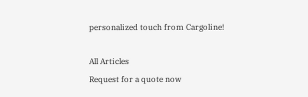personalized touch from Cargoline!

All Articles
Request for a quote now